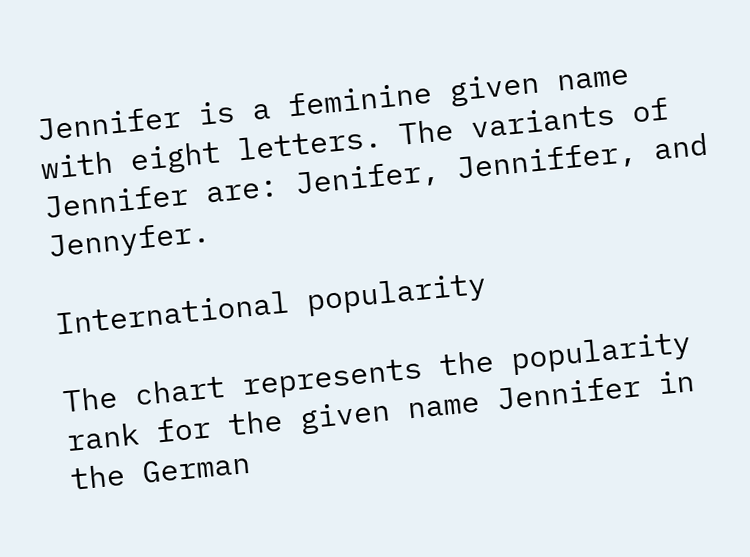Jennifer is a feminine given name with eight letters. The variants of Jennifer are: Jenifer, Jenniffer, and Jennyfer.

International popularity

The chart represents the popularity rank for the given name Jennifer in the German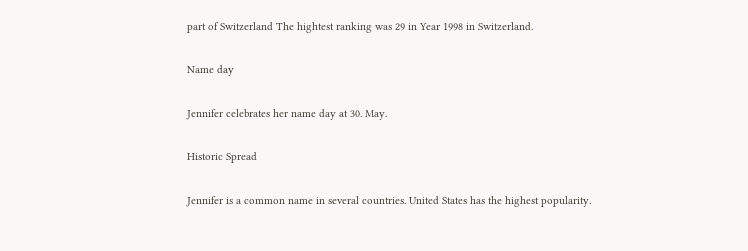part of Switzerland The hightest ranking was 29 in Year 1998 in Switzerland.

Name day

Jennifer celebrates her name day at 30. May.

Historic Spread

Jennifer is a common name in several countries. United States has the highest popularity.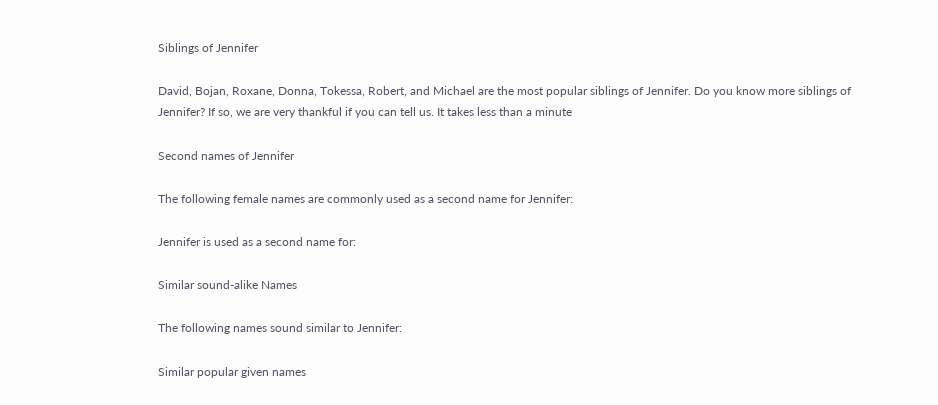Siblings of Jennifer

David, Bojan, Roxane, Donna, Tokessa, Robert, and Michael are the most popular siblings of Jennifer. Do you know more siblings of Jennifer? If so, we are very thankful if you can tell us. It takes less than a minute

Second names of Jennifer

The following female names are commonly used as a second name for Jennifer:

Jennifer is used as a second name for:

Similar sound-alike Names

The following names sound similar to Jennifer:

Similar popular given names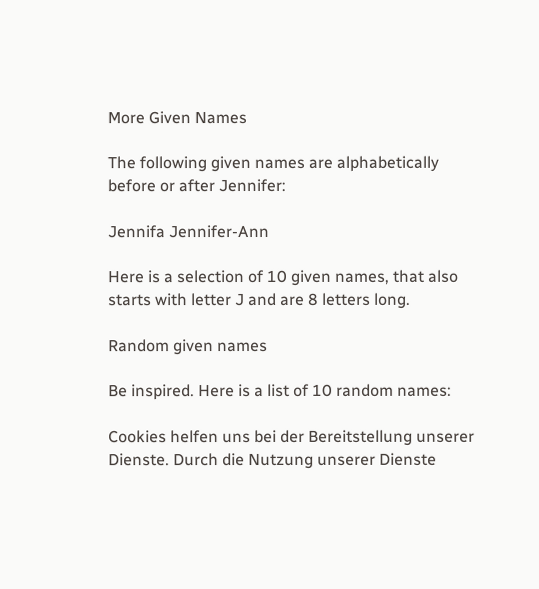More Given Names

The following given names are alphabetically before or after Jennifer:

Jennifa Jennifer-Ann

Here is a selection of 10 given names, that also starts with letter J and are 8 letters long.

Random given names

Be inspired. Here is a list of 10 random names:

Cookies helfen uns bei der Bereitstellung unserer Dienste. Durch die Nutzung unserer Dienste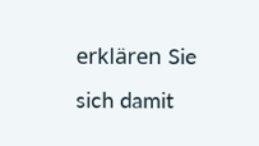erklären Sie sich damit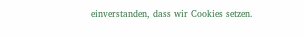einverstanden, dass wir Cookies setzen.